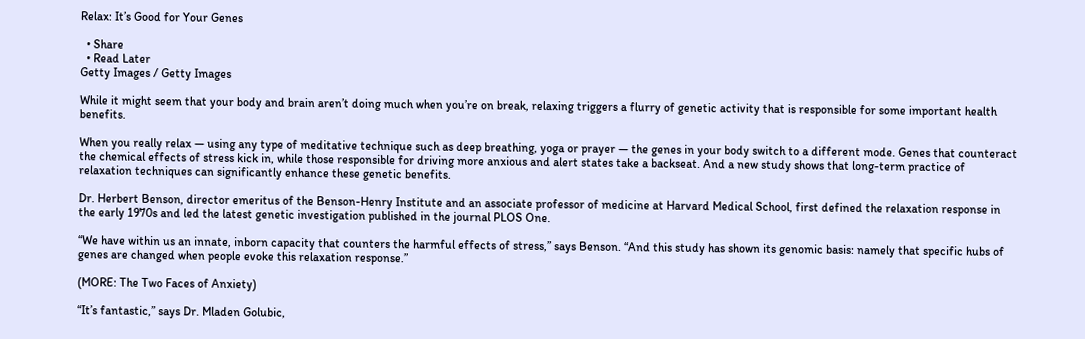Relax: It’s Good for Your Genes

  • Share
  • Read Later
Getty Images / Getty Images

While it might seem that your body and brain aren’t doing much when you’re on break, relaxing triggers a flurry of genetic activity that is responsible for some important health benefits.

When you really relax — using any type of meditative technique such as deep breathing, yoga or prayer — the genes in your body switch to a different mode. Genes that counteract the chemical effects of stress kick in, while those responsible for driving more anxious and alert states take a backseat. And a new study shows that long-term practice of relaxation techniques can significantly enhance these genetic benefits.

Dr. Herbert Benson, director emeritus of the Benson-Henry Institute and an associate professor of medicine at Harvard Medical School, first defined the relaxation response in the early 1970s and led the latest genetic investigation published in the journal PLOS One.

“We have within us an innate, inborn capacity that counters the harmful effects of stress,” says Benson. “And this study has shown its genomic basis: namely that specific hubs of genes are changed when people evoke this relaxation response.”

(MORE: The Two Faces of Anxiety)

“It’s fantastic,” says Dr. Mladen Golubic,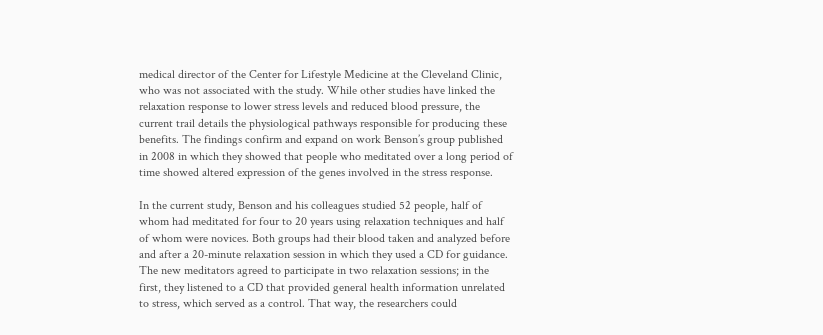medical director of the Center for Lifestyle Medicine at the Cleveland Clinic, who was not associated with the study. While other studies have linked the relaxation response to lower stress levels and reduced blood pressure, the current trail details the physiological pathways responsible for producing these benefits. The findings confirm and expand on work Benson’s group published in 2008 in which they showed that people who meditated over a long period of time showed altered expression of the genes involved in the stress response.

In the current study, Benson and his colleagues studied 52 people, half of whom had meditated for four to 20 years using relaxation techniques and half of whom were novices. Both groups had their blood taken and analyzed before and after a 20-minute relaxation session in which they used a CD for guidance. The new meditators agreed to participate in two relaxation sessions; in the first, they listened to a CD that provided general health information unrelated to stress, which served as a control. That way, the researchers could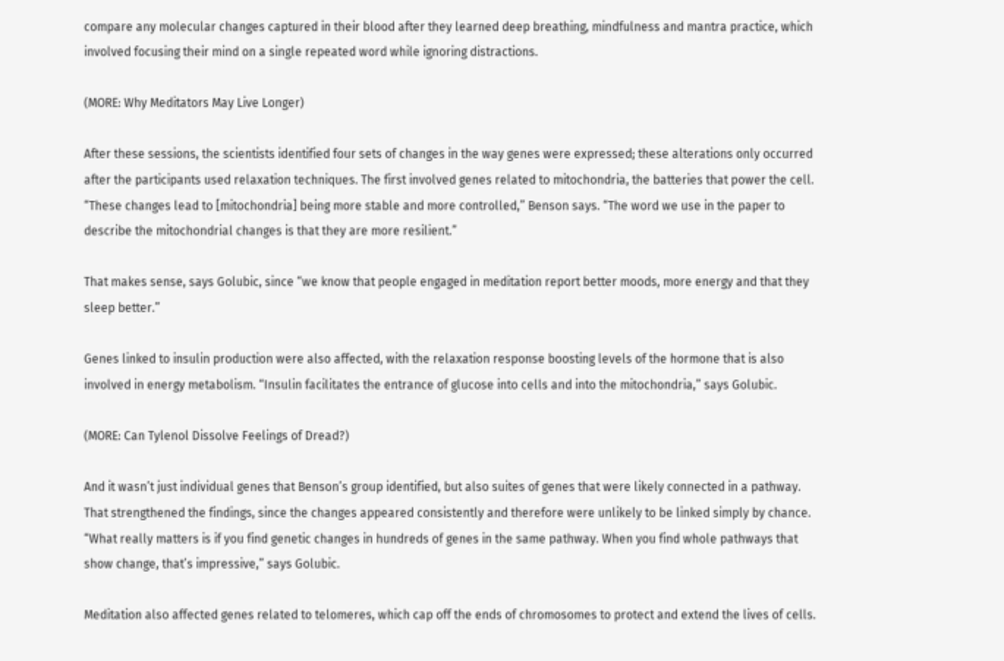compare any molecular changes captured in their blood after they learned deep breathing, mindfulness and mantra practice, which involved focusing their mind on a single repeated word while ignoring distractions.

(MORE: Why Meditators May Live Longer)

After these sessions, the scientists identified four sets of changes in the way genes were expressed; these alterations only occurred after the participants used relaxation techniques. The first involved genes related to mitochondria, the batteries that power the cell. “These changes lead to [mitochondria] being more stable and more controlled,” Benson says. “The word we use in the paper to describe the mitochondrial changes is that they are more resilient.”

That makes sense, says Golubic, since “we know that people engaged in meditation report better moods, more energy and that they sleep better.”

Genes linked to insulin production were also affected, with the relaxation response boosting levels of the hormone that is also involved in energy metabolism. “Insulin facilitates the entrance of glucose into cells and into the mitochondria,” says Golubic.

(MORE: Can Tylenol Dissolve Feelings of Dread?)

And it wasn’t just individual genes that Benson’s group identified, but also suites of genes that were likely connected in a pathway. That strengthened the findings, since the changes appeared consistently and therefore were unlikely to be linked simply by chance. “What really matters is if you find genetic changes in hundreds of genes in the same pathway. When you find whole pathways that show change, that’s impressive,” says Golubic.

Meditation also affected genes related to telomeres, which cap off the ends of chromosomes to protect and extend the lives of cells.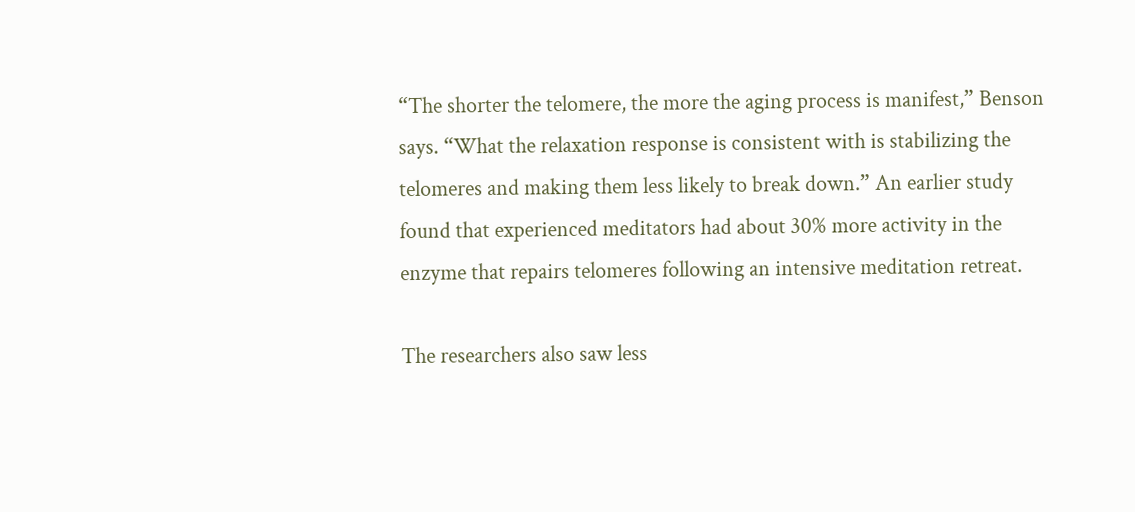“The shorter the telomere, the more the aging process is manifest,” Benson says. “What the relaxation response is consistent with is stabilizing the telomeres and making them less likely to break down.” An earlier study found that experienced meditators had about 30% more activity in the enzyme that repairs telomeres following an intensive meditation retreat.

The researchers also saw less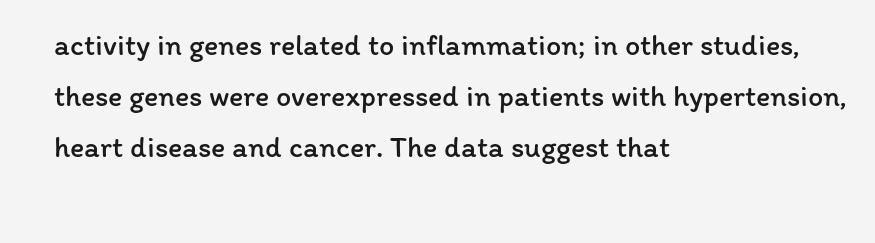activity in genes related to inflammation; in other studies, these genes were overexpressed in patients with hypertension, heart disease and cancer. The data suggest that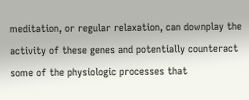meditation, or regular relaxation, can downplay the activity of these genes and potentially counteract some of the physiologic processes that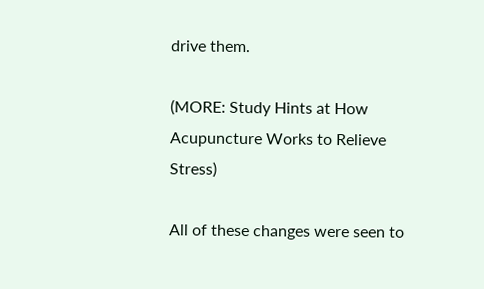drive them.

(MORE: Study Hints at How Acupuncture Works to Relieve Stress)

All of these changes were seen to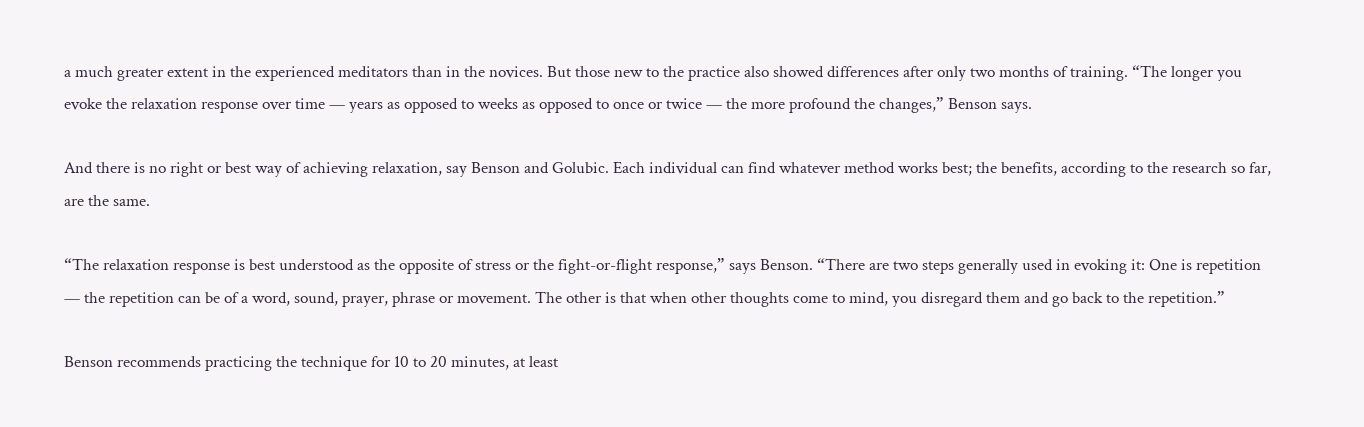a much greater extent in the experienced meditators than in the novices. But those new to the practice also showed differences after only two months of training. “The longer you evoke the relaxation response over time — years as opposed to weeks as opposed to once or twice — the more profound the changes,” Benson says.

And there is no right or best way of achieving relaxation, say Benson and Golubic. Each individual can find whatever method works best; the benefits, according to the research so far, are the same.

“The relaxation response is best understood as the opposite of stress or the fight-or-flight response,” says Benson. “There are two steps generally used in evoking it: One is repetition — the repetition can be of a word, sound, prayer, phrase or movement. The other is that when other thoughts come to mind, you disregard them and go back to the repetition.”

Benson recommends practicing the technique for 10 to 20 minutes, at least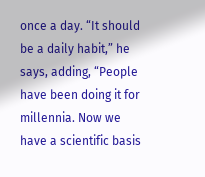once a day. “It should be a daily habit,” he says, adding, “People have been doing it for millennia. Now we have a scientific basis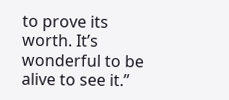to prove its worth. It’s wonderful to be alive to see it.”